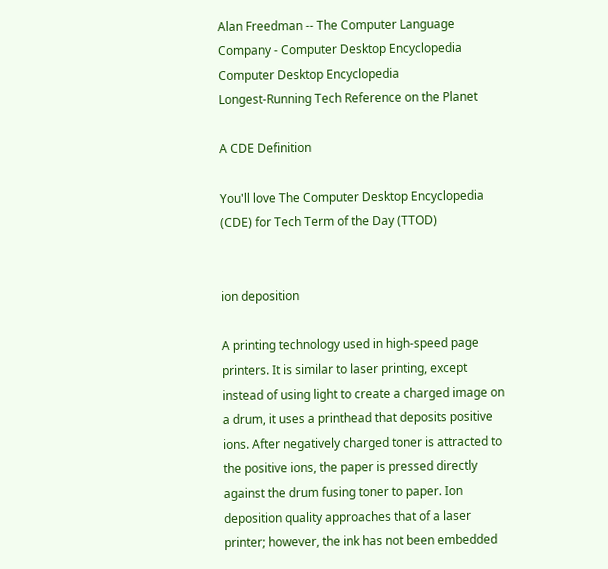Alan Freedman -- The Computer Language Company - Computer Desktop Encyclopedia
Computer Desktop Encyclopedia
Longest-Running Tech Reference on the Planet

A CDE Definition

You'll love The Computer Desktop Encyclopedia (CDE) for Tech Term of the Day (TTOD)


ion deposition

A printing technology used in high-speed page printers. It is similar to laser printing, except instead of using light to create a charged image on a drum, it uses a printhead that deposits positive ions. After negatively charged toner is attracted to the positive ions, the paper is pressed directly against the drum fusing toner to paper. Ion deposition quality approaches that of a laser printer; however, the ink has not been embedded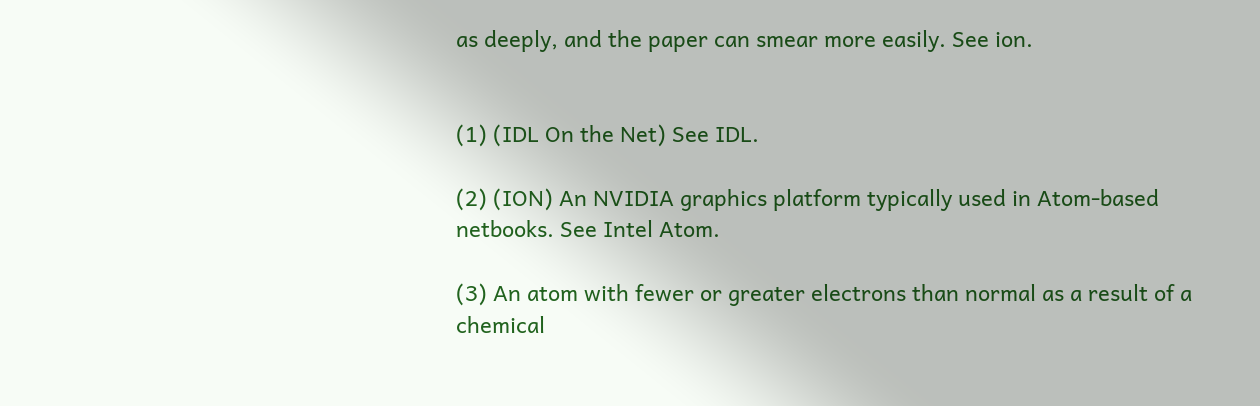as deeply, and the paper can smear more easily. See ion.


(1) (IDL On the Net) See IDL.

(2) (ION) An NVIDIA graphics platform typically used in Atom-based netbooks. See Intel Atom.

(3) An atom with fewer or greater electrons than normal as a result of a chemical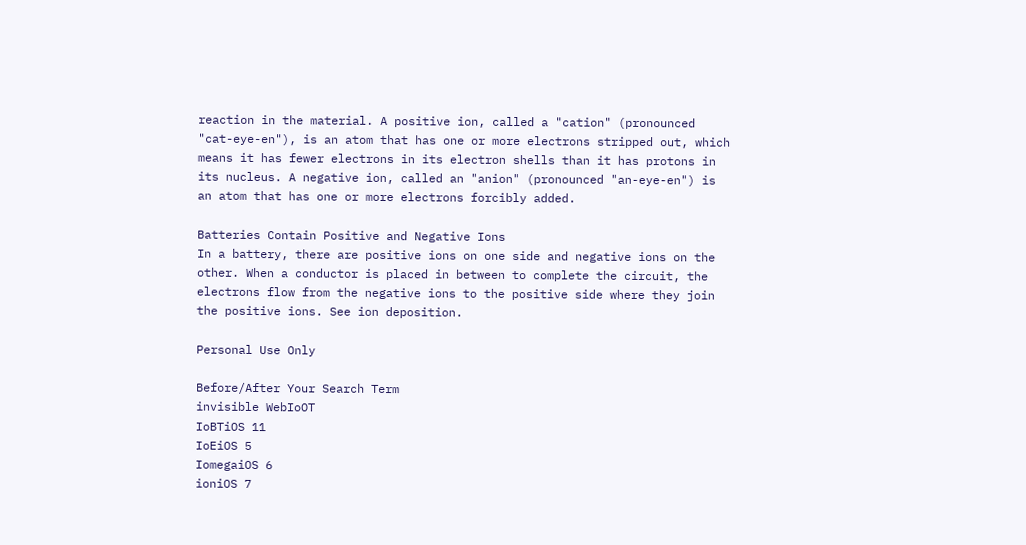reaction in the material. A positive ion, called a "cation" (pronounced "cat-eye-en"), is an atom that has one or more electrons stripped out, which means it has fewer electrons in its electron shells than it has protons in its nucleus. A negative ion, called an "anion" (pronounced "an-eye-en") is an atom that has one or more electrons forcibly added.

Batteries Contain Positive and Negative Ions
In a battery, there are positive ions on one side and negative ions on the other. When a conductor is placed in between to complete the circuit, the electrons flow from the negative ions to the positive side where they join the positive ions. See ion deposition.

Personal Use Only

Before/After Your Search Term
invisible WebIoOT
IoBTiOS 11
IoEiOS 5
IomegaiOS 6
ioniOS 7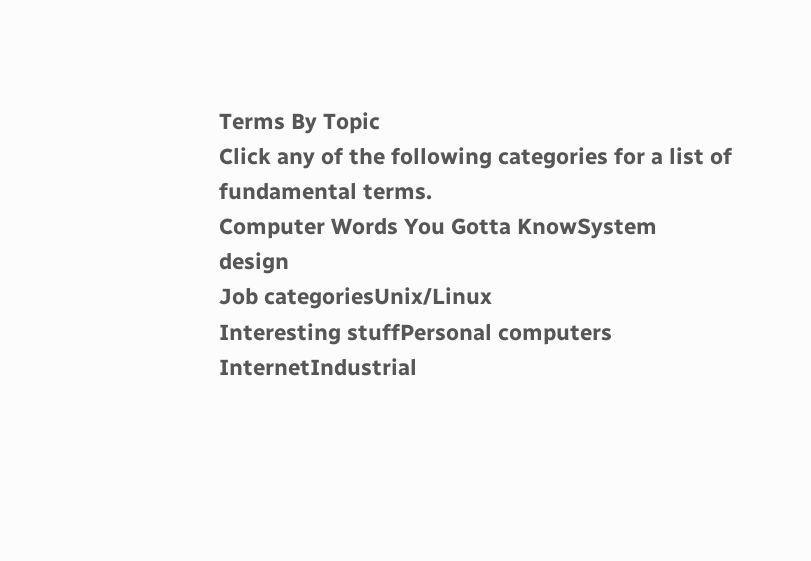Terms By Topic
Click any of the following categories for a list of fundamental terms.
Computer Words You Gotta KnowSystem design
Job categoriesUnix/Linux
Interesting stuffPersonal computers
InternetIndustrial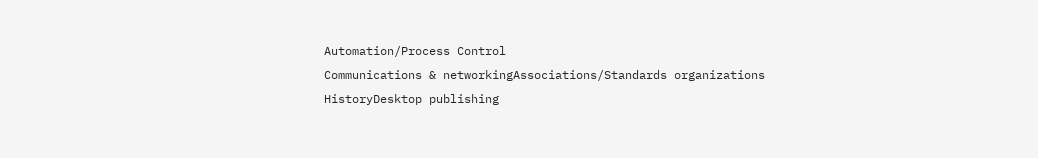Automation/Process Control
Communications & networkingAssociations/Standards organizations
HistoryDesktop publishing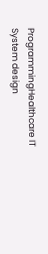ProgrammingHealthcare IT
System design